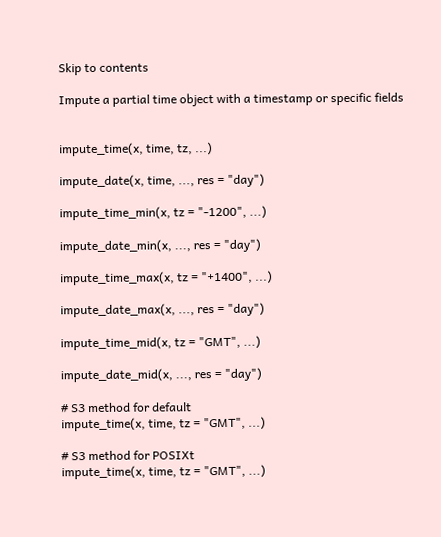Skip to contents

Impute a partial time object with a timestamp or specific fields


impute_time(x, time, tz, ...)

impute_date(x, time, ..., res = "day")

impute_time_min(x, tz = "-1200", ...)

impute_date_min(x, ..., res = "day")

impute_time_max(x, tz = "+1400", ...)

impute_date_max(x, ..., res = "day")

impute_time_mid(x, tz = "GMT", ...)

impute_date_mid(x, ..., res = "day")

# S3 method for default
impute_time(x, time, tz = "GMT", ...)

# S3 method for POSIXt
impute_time(x, time, tz = "GMT", ...)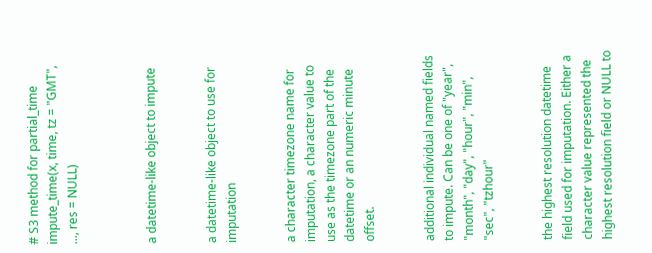# S3 method for partial_time
impute_time(x, time, tz = "GMT", ..., res = NULL)



a datetime-like object to impute


a datetime-like object to use for imputation


a character timezone name for imputation, a character value to use as the timezone part of the datetime or an numeric minute offset.


additional individual named fields to impute. Can be one of "year", "month", "day", "hour", "min", "sec", "tzhour"


the highest resolution datetime field used for imputation. Either a character value represented the highest resolution field or NULL to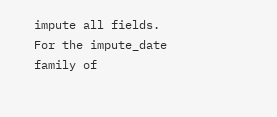impute all fields. For the impute_date family of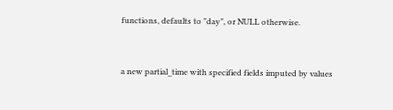functions, defaults to "day", or NULL otherwise.


a new partial_time with specified fields imputed by values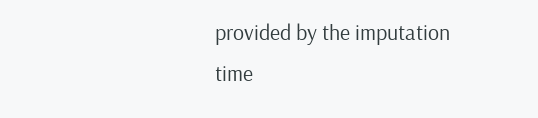provided by the imputation time